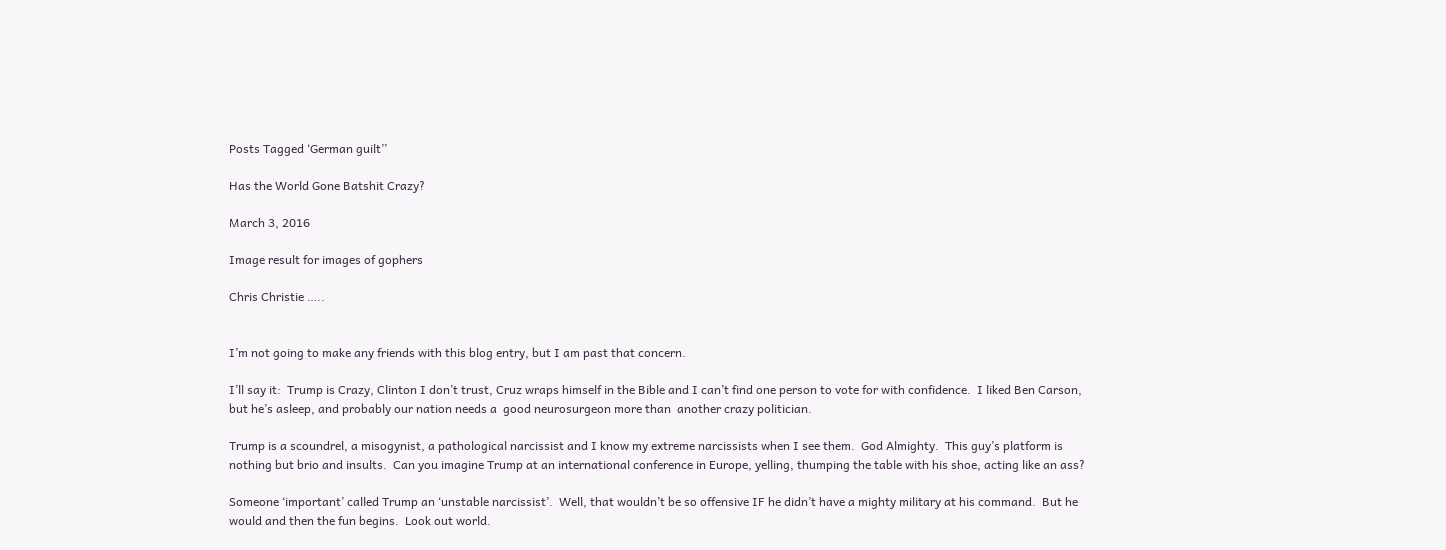Posts Tagged ‘German guilt’’

Has the World Gone Batshit Crazy?

March 3, 2016

Image result for images of gophers

Chris Christie …..


I’m not going to make any friends with this blog entry, but I am past that concern.

I’ll say it:  Trump is Crazy, Clinton I don’t trust, Cruz wraps himself in the Bible and I can’t find one person to vote for with confidence.  I liked Ben Carson, but he’s asleep, and probably our nation needs a  good neurosurgeon more than  another crazy politician.

Trump is a scoundrel, a misogynist, a pathological narcissist and I know my extreme narcissists when I see them.  God Almighty.  This guy’s platform is nothing but brio and insults.  Can you imagine Trump at an international conference in Europe, yelling, thumping the table with his shoe, acting like an ass?

Someone ‘important’ called Trump an ‘unstable narcissist’.  Well, that wouldn’t be so offensive IF he didn’t have a mighty military at his command.  But he would and then the fun begins.  Look out world.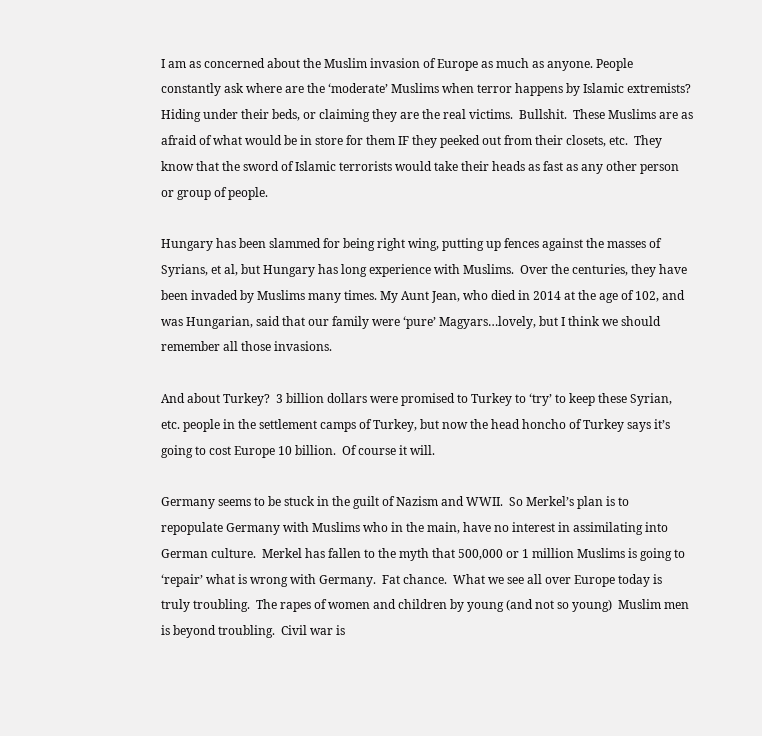I am as concerned about the Muslim invasion of Europe as much as anyone. People constantly ask where are the ‘moderate’ Muslims when terror happens by Islamic extremists?  Hiding under their beds, or claiming they are the real victims.  Bullshit.  These Muslims are as afraid of what would be in store for them IF they peeked out from their closets, etc.  They know that the sword of Islamic terrorists would take their heads as fast as any other person or group of people.

Hungary has been slammed for being right wing, putting up fences against the masses of Syrians, et al, but Hungary has long experience with Muslims.  Over the centuries, they have been invaded by Muslims many times. My Aunt Jean, who died in 2014 at the age of 102, and was Hungarian, said that our family were ‘pure’ Magyars…lovely, but I think we should remember all those invasions.

And about Turkey?  3 billion dollars were promised to Turkey to ‘try’ to keep these Syrian, etc. people in the settlement camps of Turkey, but now the head honcho of Turkey says it’s going to cost Europe 10 billion.  Of course it will.

Germany seems to be stuck in the guilt of Nazism and WWII.  So Merkel’s plan is to repopulate Germany with Muslims who in the main, have no interest in assimilating into German culture.  Merkel has fallen to the myth that 500,000 or 1 million Muslims is going to ‘repair’ what is wrong with Germany.  Fat chance.  What we see all over Europe today is truly troubling.  The rapes of women and children by young (and not so young)  Muslim men is beyond troubling.  Civil war is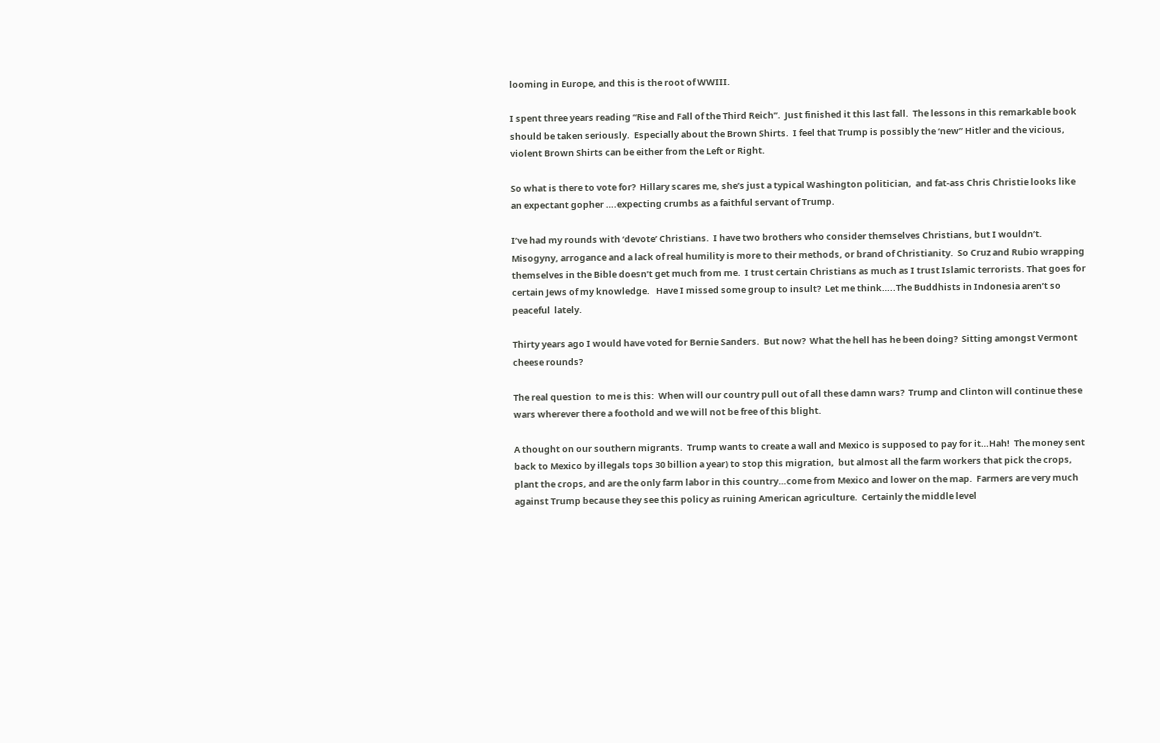looming in Europe, and this is the root of WWIII.

I spent three years reading “Rise and Fall of the Third Reich”.  Just finished it this last fall.  The lessons in this remarkable book should be taken seriously.  Especially about the Brown Shirts.  I feel that Trump is possibly the ‘new” Hitler and the vicious, violent Brown Shirts can be either from the Left or Right.

So what is there to vote for?  Hillary scares me, she’s just a typical Washington politician,  and fat-ass Chris Christie looks like an expectant gopher ….expecting crumbs as a faithful servant of Trump.

I’ve had my rounds with ‘devote’ Christians.  I have two brothers who consider themselves Christians, but I wouldn’t.  Misogyny, arrogance and a lack of real humility is more to their methods, or brand of Christianity.  So Cruz and Rubio wrapping themselves in the Bible doesn’t get much from me.  I trust certain Christians as much as I trust Islamic terrorists. That goes for certain Jews of my knowledge.   Have I missed some group to insult?  Let me think…..The Buddhists in Indonesia aren’t so peaceful  lately.

Thirty years ago I would have voted for Bernie Sanders.  But now?  What the hell has he been doing?  Sitting amongst Vermont cheese rounds?

The real question  to me is this:  When will our country pull out of all these damn wars?  Trump and Clinton will continue these wars wherever there a foothold and we will not be free of this blight.

A thought on our southern migrants.  Trump wants to create a wall and Mexico is supposed to pay for it…Hah!  The money sent back to Mexico by illegals tops 30 billion a year) to stop this migration,  but almost all the farm workers that pick the crops, plant the crops, and are the only farm labor in this country…come from Mexico and lower on the map.  Farmers are very much against Trump because they see this policy as ruining American agriculture.  Certainly the middle level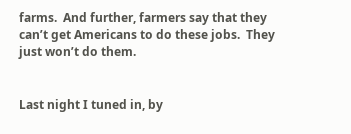farms.  And further, farmers say that they can’t get Americans to do these jobs.  They just won’t do them.


Last night I tuned in, by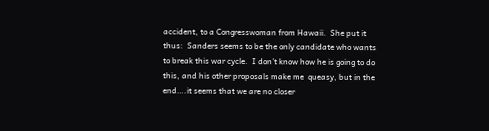accident, to a Congresswoman from Hawaii.  She put it thus:  Sanders seems to be the only candidate who wants to break this war cycle.  I don’t know how he is going to do this, and his other proposals make me  queasy, but in the end….it seems that we are no closer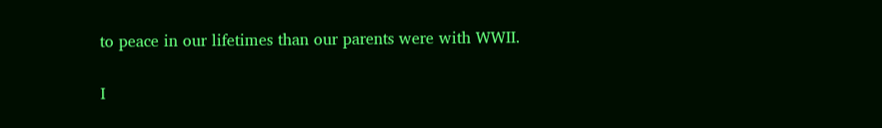to peace in our lifetimes than our parents were with WWII.

I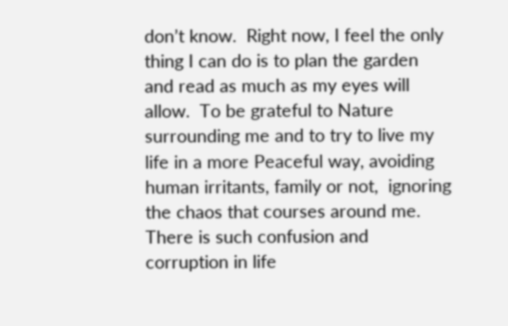don’t know.  Right now, I feel the only thing I can do is to plan the garden and read as much as my eyes will allow.  To be grateful to Nature surrounding me and to try to live my life in a more Peaceful way, avoiding human irritants, family or not,  ignoring the chaos that courses around me.  There is such confusion and corruption in life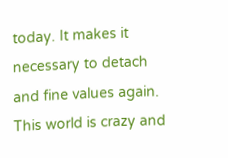today. It makes it necessary to detach and fine values again.  This world is crazy and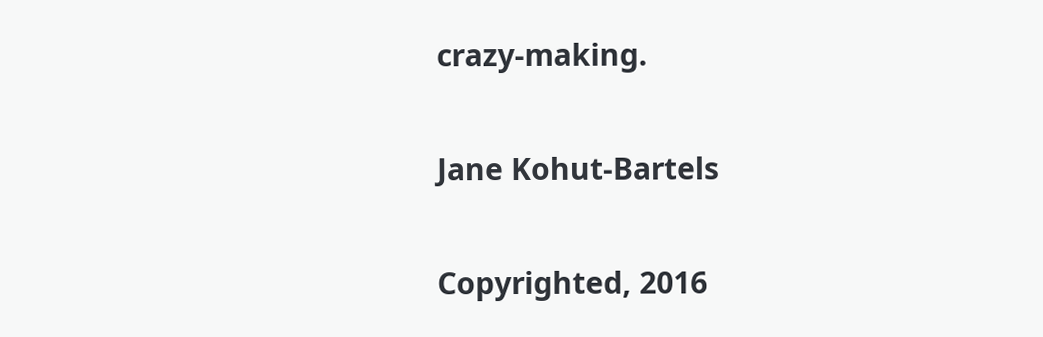crazy-making.

Jane Kohut-Bartels

Copyrighted, 2016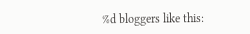%d bloggers like this: